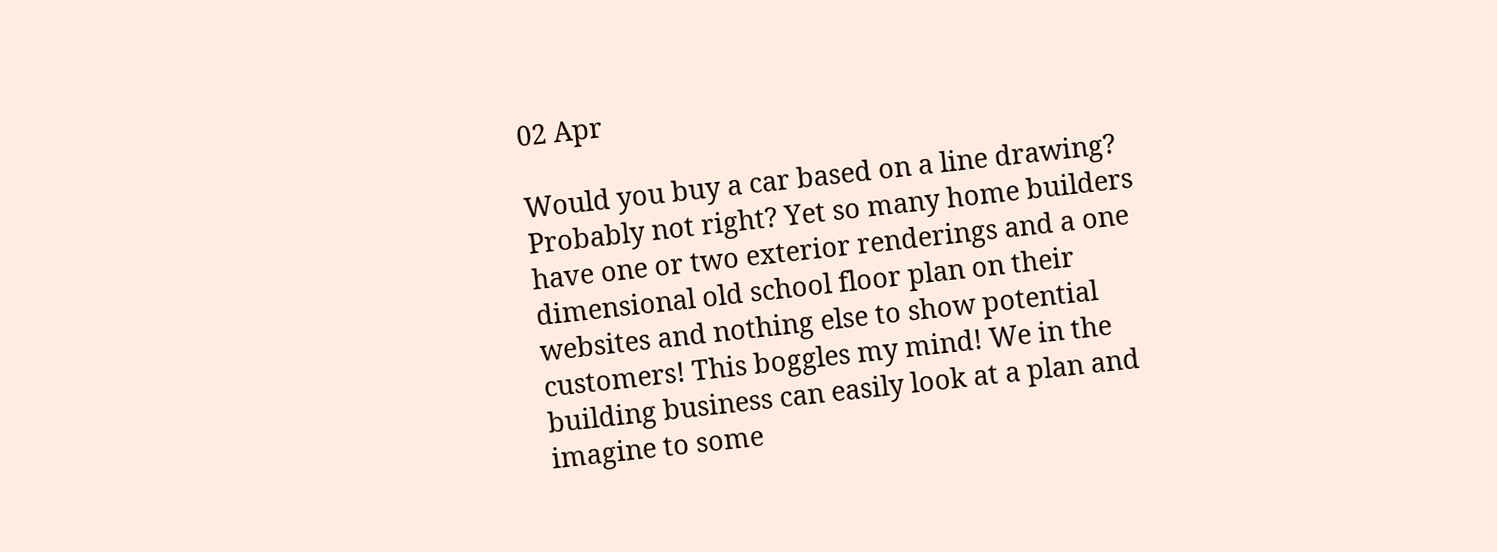02 Apr

Would you buy a car based on a line drawing? Probably not right? Yet so many home builders have one or two exterior renderings and a one dimensional old school floor plan on their websites and nothing else to show potential customers! This boggles my mind! We in the building business can easily look at a plan and imagine to some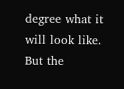degree what it will look like. But the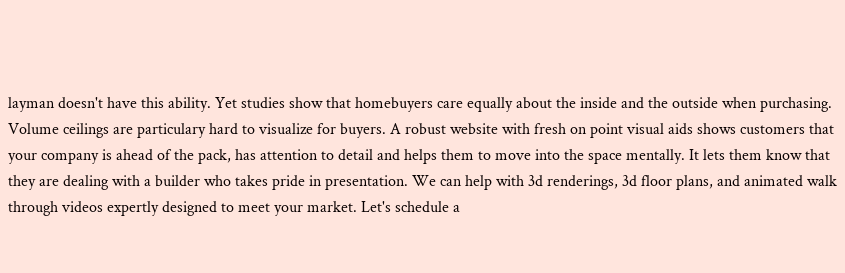layman doesn't have this ability. Yet studies show that homebuyers care equally about the inside and the outside when purchasing. Volume ceilings are particulary hard to visualize for buyers. A robust website with fresh on point visual aids shows customers that your company is ahead of the pack, has attention to detail and helps them to move into the space mentally. It lets them know that they are dealing with a builder who takes pride in presentation. We can help with 3d renderings, 3d floor plans, and animated walk through videos expertly designed to meet your market. Let's schedule a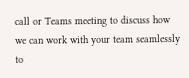call or Teams meeting to discuss how we can work with your team seamlessly to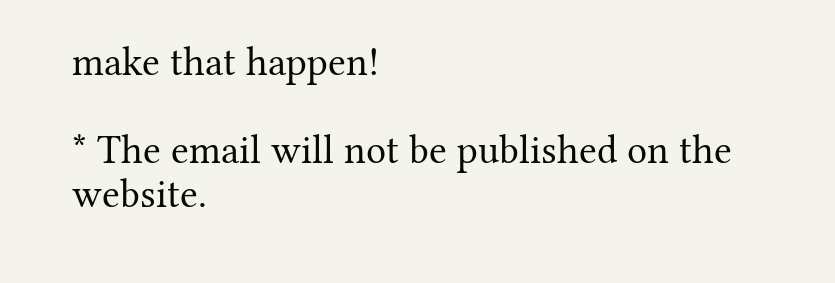make that happen!

* The email will not be published on the website.